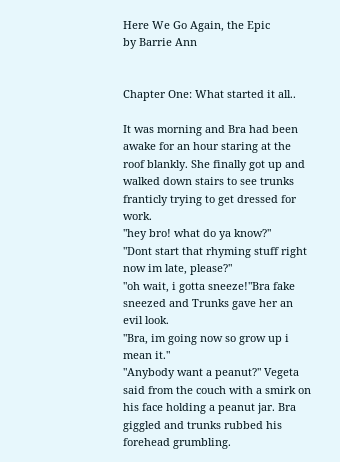Here We Go Again, the Epic
by Barrie Ann


Chapter One: What started it all..

It was morning and Bra had been awake for an hour staring at the roof blankly. She finally got up and walked down stairs to see trunks franticly trying to get dressed for work.
"hey bro! what do ya know?"
"Dont start that rhyming stuff right now im late, please?"
"oh wait, i gotta sneeze!"Bra fake sneezed and Trunks gave her an evil look.
"Bra, im going now so grow up i mean it."
"Anybody want a peanut?" Vegeta said from the couch with a smirk on his face holding a peanut jar. Bra giggled and trunks rubbed his forehead grumbling.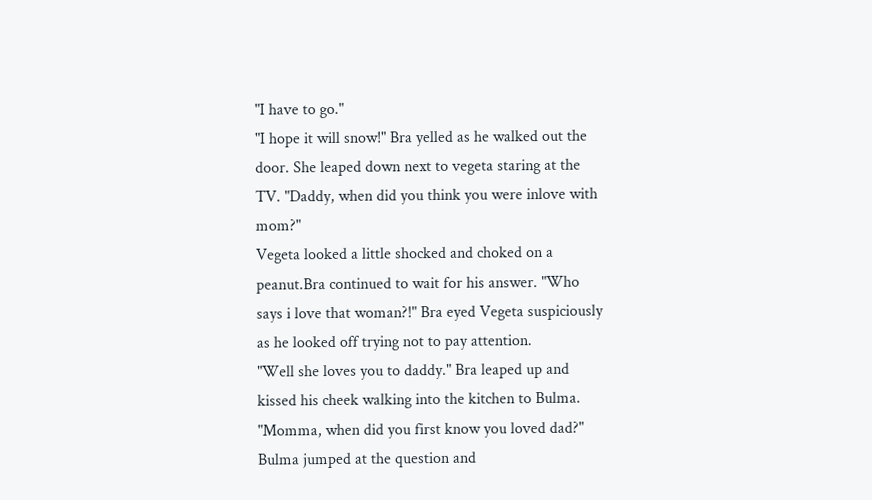"I have to go."
"I hope it will snow!" Bra yelled as he walked out the door. She leaped down next to vegeta staring at the TV. "Daddy, when did you think you were inlove with mom?"
Vegeta looked a little shocked and choked on a peanut.Bra continued to wait for his answer. "Who says i love that woman?!" Bra eyed Vegeta suspiciously as he looked off trying not to pay attention.
"Well she loves you to daddy." Bra leaped up and kissed his cheek walking into the kitchen to Bulma.
"Momma, when did you first know you loved dad?" Bulma jumped at the question and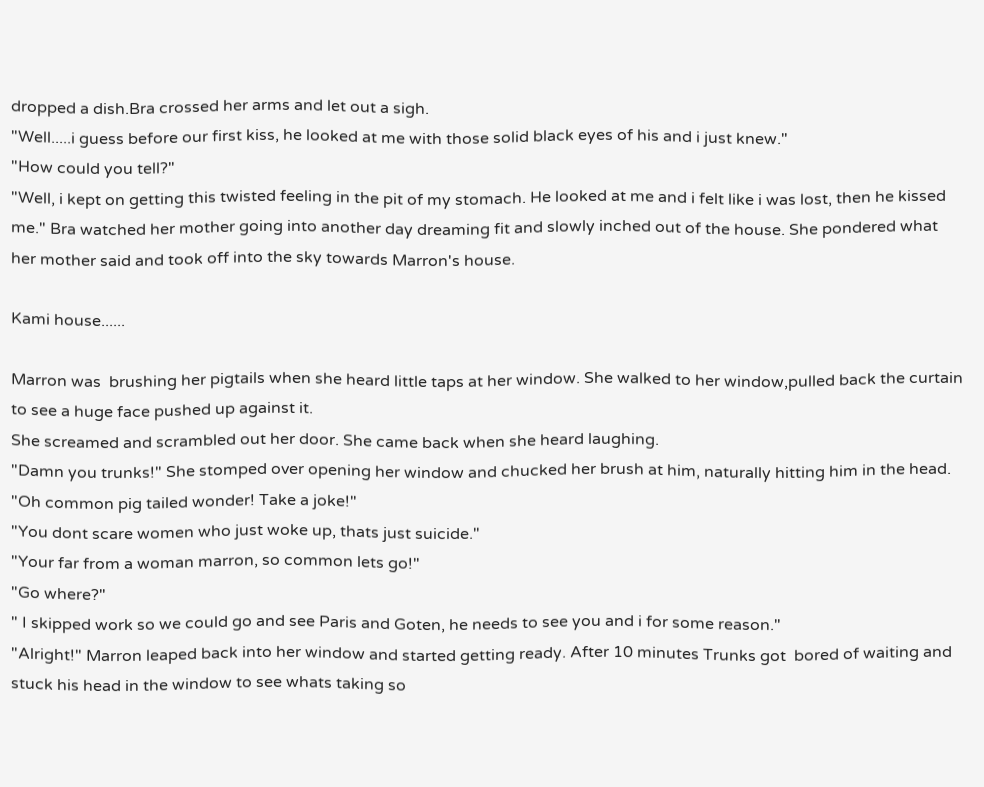dropped a dish.Bra crossed her arms and let out a sigh.
"Well.....i guess before our first kiss, he looked at me with those solid black eyes of his and i just knew."
"How could you tell?"
"Well, i kept on getting this twisted feeling in the pit of my stomach. He looked at me and i felt like i was lost, then he kissed me." Bra watched her mother going into another day dreaming fit and slowly inched out of the house. She pondered what her mother said and took off into the sky towards Marron's house.

Kami house......

Marron was  brushing her pigtails when she heard little taps at her window. She walked to her window,pulled back the curtain to see a huge face pushed up against it.
She screamed and scrambled out her door. She came back when she heard laughing.
"Damn you trunks!" She stomped over opening her window and chucked her brush at him, naturally hitting him in the head.
"Oh common pig tailed wonder! Take a joke!"
"You dont scare women who just woke up, thats just suicide."
"Your far from a woman marron, so common lets go!"
"Go where?"
" I skipped work so we could go and see Paris and Goten, he needs to see you and i for some reason."
"Alright!" Marron leaped back into her window and started getting ready. After 10 minutes Trunks got  bored of waiting and stuck his head in the window to see whats taking so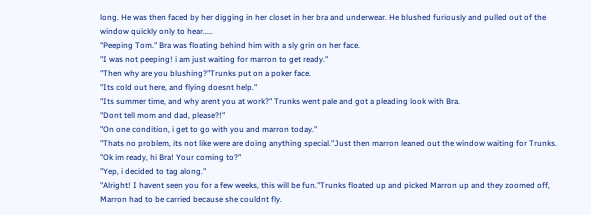long. He was then faced by her digging in her closet in her bra and underwear. He blushed furiously and pulled out of the window quickly only to hear.....
"Peeping Tom." Bra was floating behind him with a sly grin on her face.
"I was not peeping! i am just waiting for marron to get ready."
"Then why are you blushing?"Trunks put on a poker face.
"Its cold out here, and flying doesnt help."
"Its summer time, and why arent you at work?" Trunks went pale and got a pleading look with Bra.
"Dont tell mom and dad, please?!"
"On one condition, i get to go with you and marron today."
"Thats no problem, its not like were are doing anything special."Just then marron leaned out the window waiting for Trunks.
"Ok im ready, hi Bra! Your coming to?"
"Yep, i decided to tag along."
"Alright! I havent seen you for a few weeks, this will be fun."Trunks floated up and picked Marron up and they zoomed off, Marron had to be carried because she couldnt fly.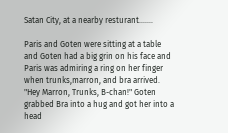Satan City, at a nearby resturant.......

Paris and Goten were sitting at a table and Goten had a big grin on his face and Paris was admiring a ring on her finger when trunks,marron, and bra arrived.
"Hey Marron, Trunks, B-chan!" Goten grabbed Bra into a hug and got her into a head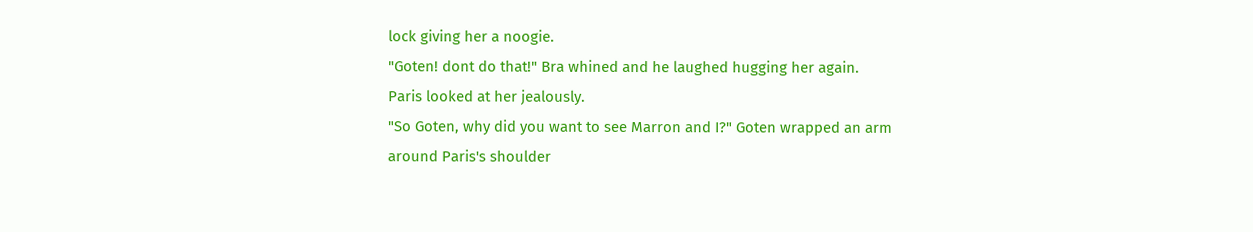lock giving her a noogie.
"Goten! dont do that!" Bra whined and he laughed hugging her again. Paris looked at her jealously.
"So Goten, why did you want to see Marron and I?" Goten wrapped an arm around Paris's shoulder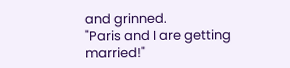and grinned.
"Paris and I are getting married!"